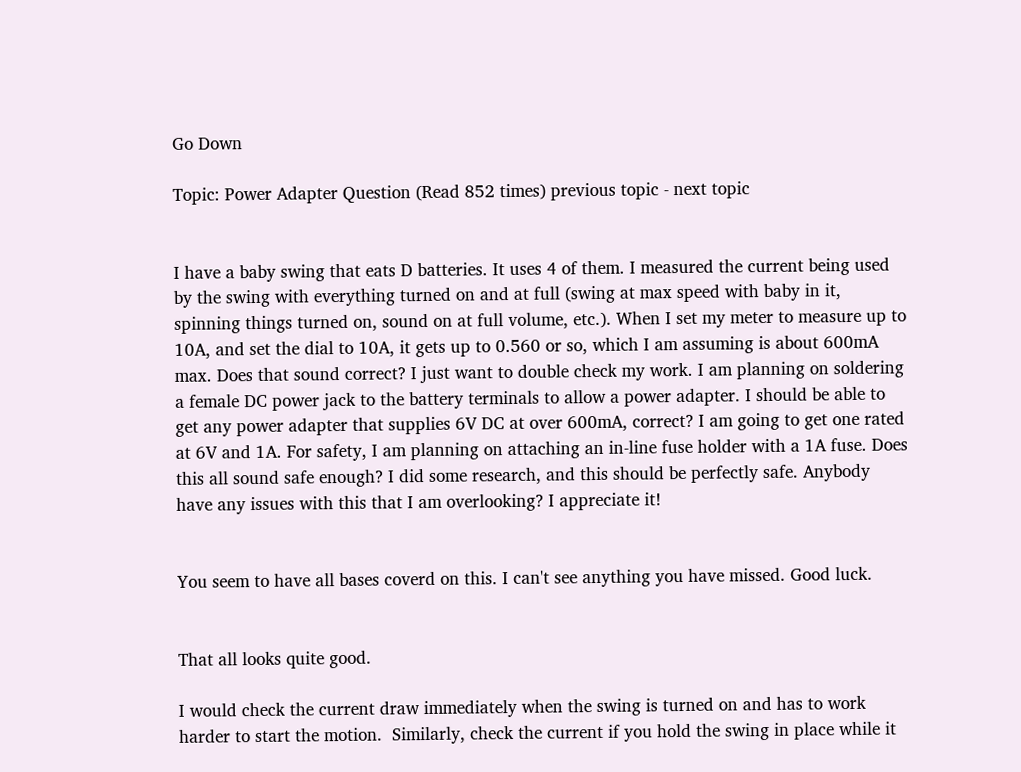Go Down

Topic: Power Adapter Question (Read 852 times) previous topic - next topic


I have a baby swing that eats D batteries. It uses 4 of them. I measured the current being used by the swing with everything turned on and at full (swing at max speed with baby in it, spinning things turned on, sound on at full volume, etc.). When I set my meter to measure up to 10A, and set the dial to 10A, it gets up to 0.560 or so, which I am assuming is about 600mA max. Does that sound correct? I just want to double check my work. I am planning on soldering a female DC power jack to the battery terminals to allow a power adapter. I should be able to get any power adapter that supplies 6V DC at over 600mA, correct? I am going to get one rated at 6V and 1A. For safety, I am planning on attaching an in-line fuse holder with a 1A fuse. Does this all sound safe enough? I did some research, and this should be perfectly safe. Anybody have any issues with this that I am overlooking? I appreciate it!


You seem to have all bases coverd on this. I can't see anything you have missed. Good luck.


That all looks quite good.

I would check the current draw immediately when the swing is turned on and has to work harder to start the motion.  Similarly, check the current if you hold the swing in place while it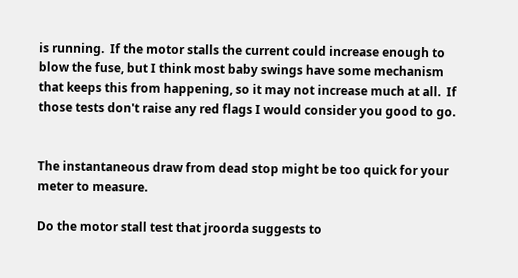is running.  If the motor stalls the current could increase enough to blow the fuse, but I think most baby swings have some mechanism that keeps this from happening, so it may not increase much at all.  If those tests don't raise any red flags I would consider you good to go.


The instantaneous draw from dead stop might be too quick for your meter to measure.

Do the motor stall test that jroorda suggests to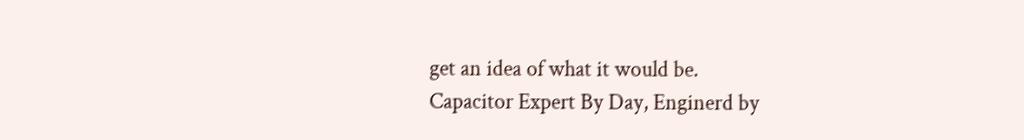get an idea of what it would be.
Capacitor Expert By Day, Enginerd by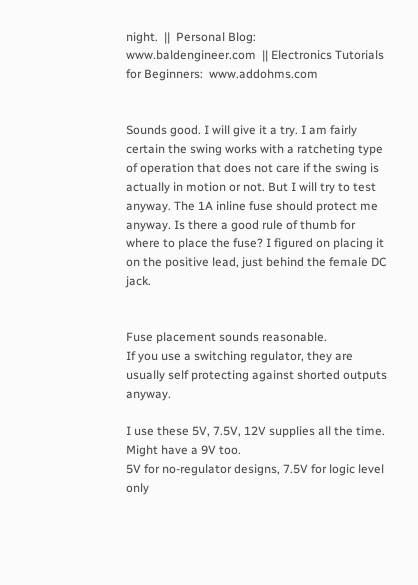night.  ||  Personal Blog: www.baldengineer.com  || Electronics Tutorials for Beginners:  www.addohms.com


Sounds good. I will give it a try. I am fairly certain the swing works with a ratcheting type of operation that does not care if the swing is actually in motion or not. But I will try to test anyway. The 1A inline fuse should protect me anyway. Is there a good rule of thumb for where to place the fuse? I figured on placing it on the positive lead, just behind the female DC jack.


Fuse placement sounds reasonable.
If you use a switching regulator, they are usually self protecting against shorted outputs anyway.

I use these 5V, 7.5V, 12V supplies all the time.  Might have a 9V too.
5V for no-regulator designs, 7.5V for logic level only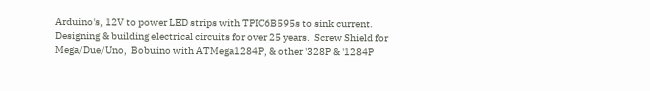Arduino's, 12V to power LED strips with TPIC6B595s to sink current.
Designing & building electrical circuits for over 25 years.  Screw Shield for Mega/Due/Uno,  Bobuino with ATMega1284P, & other '328P & '1284P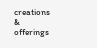creations & offerings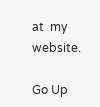at  my website.

Go Up